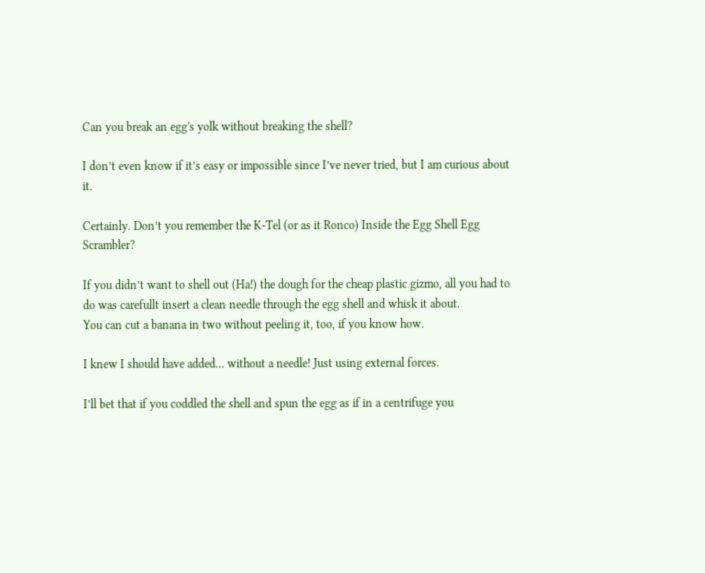Can you break an egg's yolk without breaking the shell?

I don’t even know if it’s easy or impossible since I’ve never tried, but I am curious about it.

Certainly. Don’t you remember the K-Tel (or as it Ronco) Inside the Egg Shell Egg Scrambler?

If you didn’t want to shell out (Ha!) the dough for the cheap plastic gizmo, all you had to do was carefullt insert a clean needle through the egg shell and whisk it about.
You can cut a banana in two without peeling it, too, if you know how.

I knew I should have added… without a needle! Just using external forces.

I’ll bet that if you coddled the shell and spun the egg as if in a centrifuge you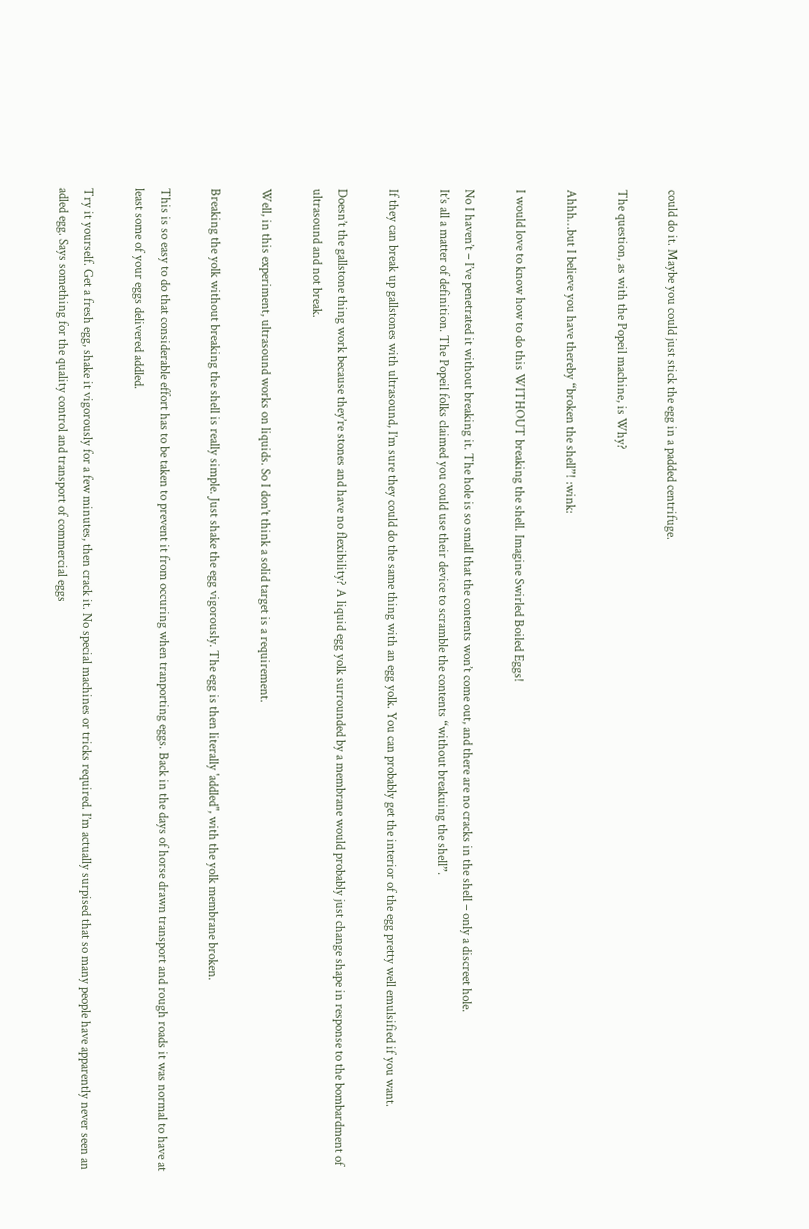could do it. Maybe you could just stick the egg in a padded centrifuge.

The question, as with the Popeil machine, is Why?

Ahhh…but I believe you have thereby “broken the shell”! :wink:

I would love to know how to do this WITHOUT breaking the shell. Imagine Swirled Boiled Eggs!

No I haven’t – I’ve penetrated it without breaking it. The hole is so small that the contents won’t come out, and there are no cracks in the shell – only a discreet hole.
It’s all a matter of definition. The Popeil folks claimed you could use their device to scramble the contents “without breakuing the shell”.

If they can break up gallstones with ultrasound, I’m sure they could do the same thing with an egg yolk. You can probably get the interior of the egg pretty well emulsified if you want.

Doesn’t the gallstone thing work because they’re stones and have no flexibility? A liquid egg yolk surrounded by a membrane would probably just change shape in response to the bombardment of ultrasound and not break.

Well, in this experiment, ultrasound works on liquids. So I don’t think a solid target is a requirement.

Breaking the yolk without breaking the shell is really simple. Just shake the egg vigorously. The egg is then literally 'addled", with the yolk membrane broken.

This is so easy to do that considerable effort has to be taken to prevent it from occuring when tranporting eggs. Back in the days of horse drawn transport and rough roads it was normal to have at least some of your eggs delivered addled.

Try it yourself. Get a fresh egg, shake it vigorously for a few minutes, then crack it. No special machines or tricks required. I’m actually surpised that so many people have apparently never seen an adled egg. Says something for the quality control and transport of commercial eggs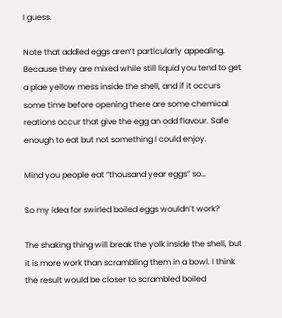I guess.

Note that addled eggs aren’t particularly appealing. Because they are mixed while still liquid you tend to get a plae yellow mess inside the shell, and if it occurs some time before opening there are some chemical reations occur that give the egg an odd flavour. Safe enough to eat but not something I could enjoy.

Mind you people eat “thousand year eggs” so…

So my idea for swirled boiled eggs wouldn’t work?

The shaking thing will break the yolk inside the shell, but it is more work than scrambling them in a bowl. I think the result would be closer to scrambled boiled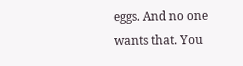eggs. And no one wants that. You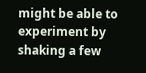might be able to experiment by shaking a few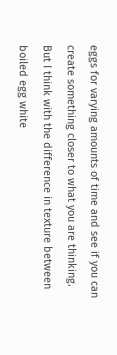eggs for varying amounts of time and see if you can create something closer to what you are thinking. But I think with the difference in texture between boiled egg white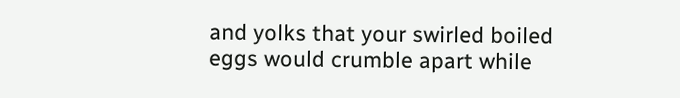and yolks that your swirled boiled eggs would crumble apart while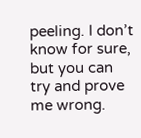peeling. I don’t know for sure, but you can try and prove me wrong.